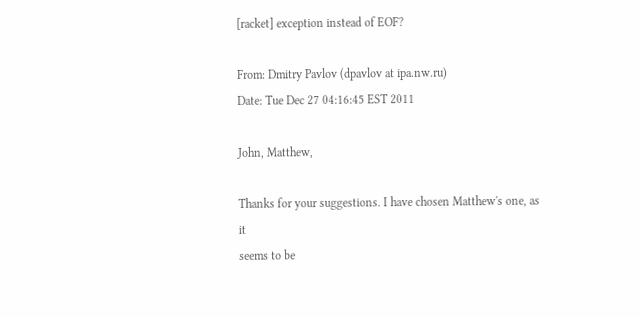[racket] exception instead of EOF?

From: Dmitry Pavlov (dpavlov at ipa.nw.ru)
Date: Tue Dec 27 04:16:45 EST 2011

John, Matthew,

Thanks for your suggestions. I have chosen Matthew's one, as it
seems to be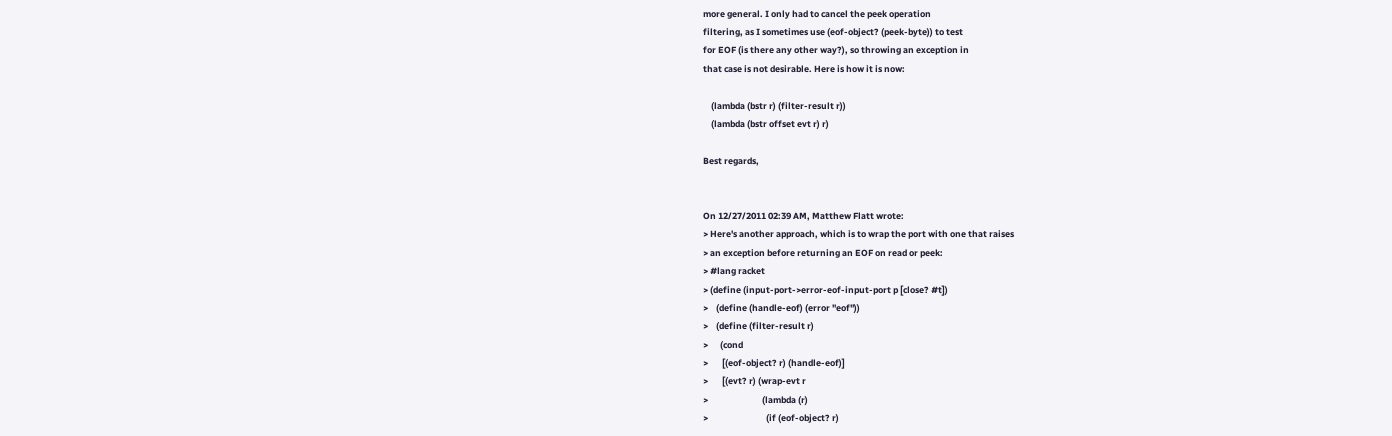more general. I only had to cancel the peek operation
filtering, as I sometimes use (eof-object? (peek-byte)) to test
for EOF (is there any other way?), so throwing an exception in
that case is not desirable. Here is how it is now:

    (lambda (bstr r) (filter-result r))
    (lambda (bstr offset evt r) r)

Best regards,


On 12/27/2011 02:39 AM, Matthew Flatt wrote:
> Here's another approach, which is to wrap the port with one that raises
> an exception before returning an EOF on read or peek:
> #lang racket
> (define (input-port->error-eof-input-port p [close? #t])
>    (define (handle-eof) (error "eof"))
>    (define (filter-result r)
>      (cond
>       [(eof-object? r) (handle-eof)]
>       [(evt? r) (wrap-evt r
>                           (lambda (r)
>                             (if (eof-object? r)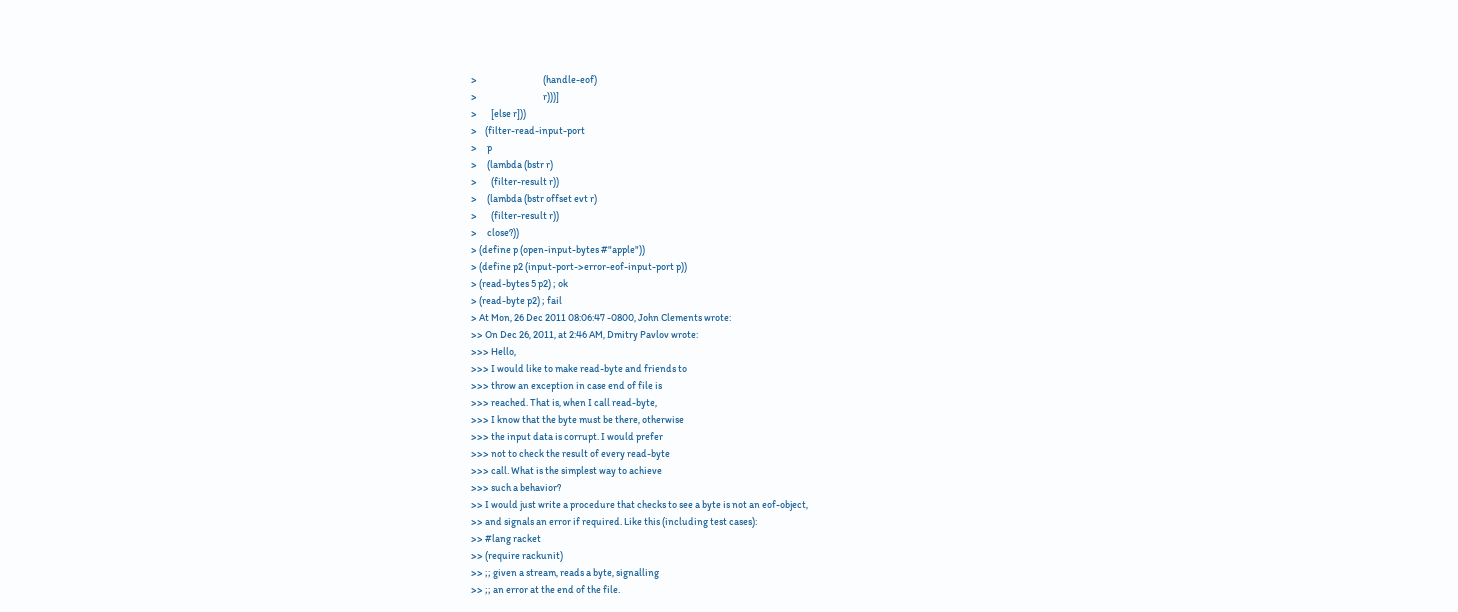>                                 (handle-eof)
>                                 r)))]
>       [else r]))
>    (filter-read-input-port
>     p
>     (lambda (bstr r)
>       (filter-result r))
>     (lambda (bstr offset evt r)
>       (filter-result r))
>     close?))
> (define p (open-input-bytes #"apple"))
> (define p2 (input-port->error-eof-input-port p))
> (read-bytes 5 p2) ; ok
> (read-byte p2) ; fail
> At Mon, 26 Dec 2011 08:06:47 -0800, John Clements wrote:
>> On Dec 26, 2011, at 2:46 AM, Dmitry Pavlov wrote:
>>> Hello,
>>> I would like to make read-byte and friends to
>>> throw an exception in case end of file is
>>> reached. That is, when I call read-byte,
>>> I know that the byte must be there, otherwise
>>> the input data is corrupt. I would prefer
>>> not to check the result of every read-byte
>>> call. What is the simplest way to achieve
>>> such a behavior?
>> I would just write a procedure that checks to see a byte is not an eof-object,
>> and signals an error if required. Like this (including test cases):
>> #lang racket
>> (require rackunit)
>> ;; given a stream, reads a byte, signalling
>> ;; an error at the end of the file.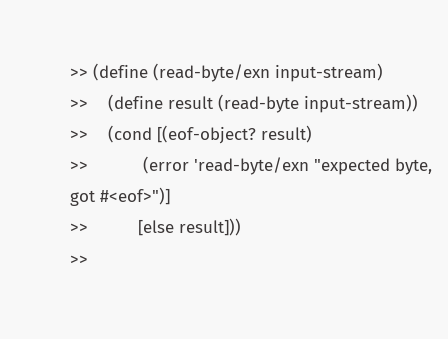>> (define (read-byte/exn input-stream)
>>    (define result (read-byte input-stream))
>>    (cond [(eof-object? result)
>>           (error 'read-byte/exn "expected byte, got #<eof>")]
>>          [else result]))
>>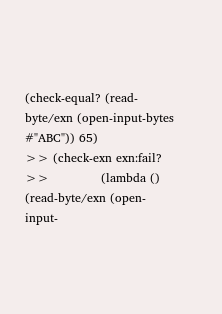(check-equal? (read-byte/exn (open-input-bytes #"ABC")) 65)
>> (check-exn exn:fail?
>>             (lambda () (read-byte/exn (open-input-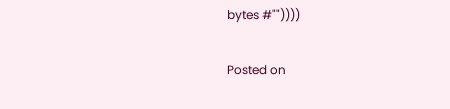bytes #""))))

Posted on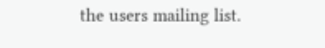the users mailing list.